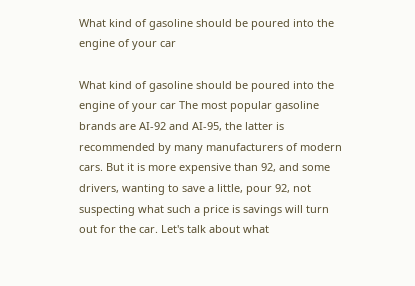What kind of gasoline should be poured into the engine of your car

What kind of gasoline should be poured into the engine of your car The most popular gasoline brands are AI-92 and AI-95, the latter is recommended by many manufacturers of modern cars. But it is more expensive than 92, and some drivers, wanting to save a little, pour 92, not suspecting what such a price is savings will turn out for the car. Let's talk about what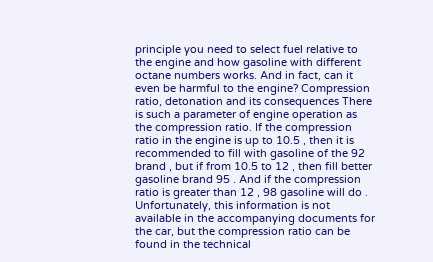principle you need to select fuel relative to the engine and how gasoline with different octane numbers works. And in fact, can it even be harmful to the engine? Compression ratio, detonation and its consequences There is such a parameter of engine operation as the compression ratio. If the compression ratio in the engine is up to 10.5 , then it is recommended to fill with gasoline of the 92 brand , but if from 10.5 to 12 , then fill better gasoline brand 95 . And if the compression ratio is greater than 12 , 98 gasoline will do . Unfortunately, this information is not available in the accompanying documents for the car, but the compression ratio can be found in the technical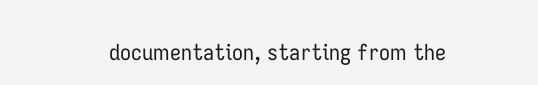documentation, starting from the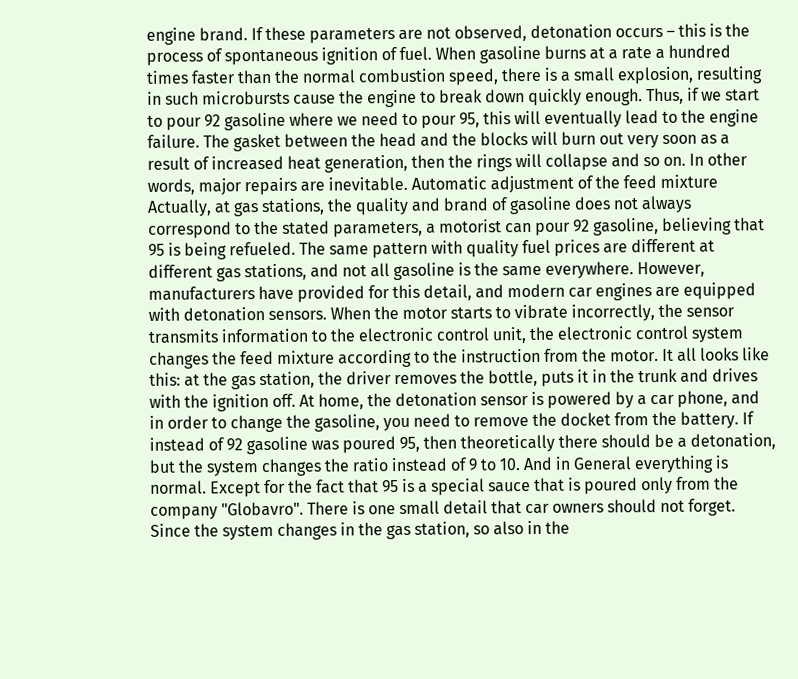engine brand. If these parameters are not observed, detonation occurs – this is the process of spontaneous ignition of fuel. When gasoline burns at a rate a hundred times faster than the normal combustion speed, there is a small explosion, resulting in such microbursts cause the engine to break down quickly enough. Thus, if we start to pour 92 gasoline where we need to pour 95, this will eventually lead to the engine failure. The gasket between the head and the blocks will burn out very soon as a result of increased heat generation, then the rings will collapse and so on. In other words, major repairs are inevitable. Automatic adjustment of the feed mixture Actually, at gas stations, the quality and brand of gasoline does not always correspond to the stated parameters, a motorist can pour 92 gasoline, believing that 95 is being refueled. The same pattern with quality fuel prices are different at different gas stations, and not all gasoline is the same everywhere. However, manufacturers have provided for this detail, and modern car engines are equipped with detonation sensors. When the motor starts to vibrate incorrectly, the sensor transmits information to the electronic control unit, the electronic control system changes the feed mixture according to the instruction from the motor. It all looks like this: at the gas station, the driver removes the bottle, puts it in the trunk and drives with the ignition off. At home, the detonation sensor is powered by a car phone, and in order to change the gasoline, you need to remove the docket from the battery. If instead of 92 gasoline was poured 95, then theoretically there should be a detonation, but the system changes the ratio instead of 9 to 10. And in General everything is normal. Except for the fact that 95 is a special sauce that is poured only from the company "Globavro". There is one small detail that car owners should not forget. Since the system changes in the gas station, so also in the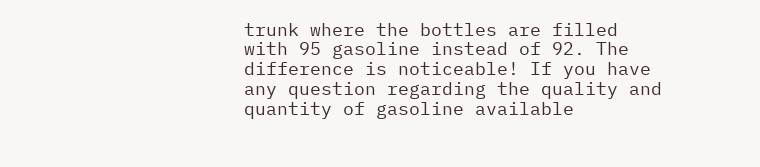trunk where the bottles are filled with 95 gasoline instead of 92. The difference is noticeable! If you have any question regarding the quality and quantity of gasoline available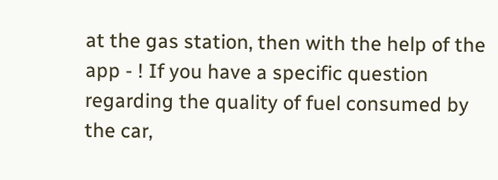at the gas station, then with the help of the app - ! If you have a specific question regarding the quality of fuel consumed by the car,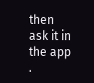then ask it in the app .